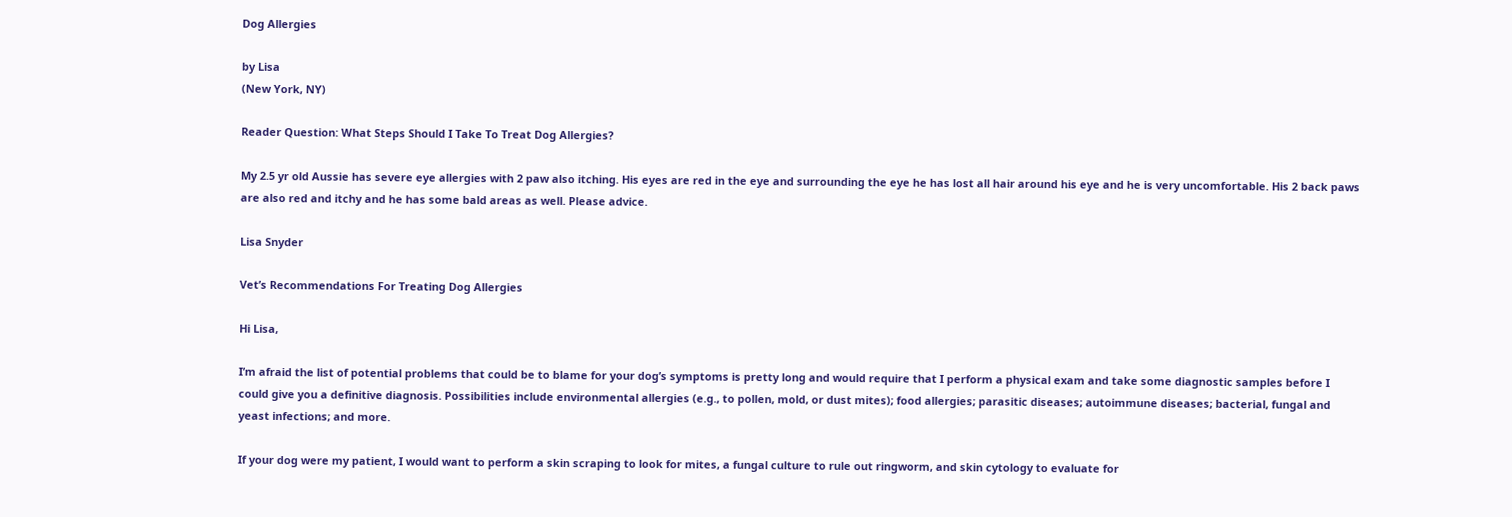Dog Allergies

by Lisa
(New York, NY)

Reader Question: What Steps Should I Take To Treat Dog Allergies?

My 2.5 yr old Aussie has severe eye allergies with 2 paw also itching. His eyes are red in the eye and surrounding the eye he has lost all hair around his eye and he is very uncomfortable. His 2 back paws are also red and itchy and he has some bald areas as well. Please advice.

Lisa Snyder

Vet’s Recommendations For Treating Dog Allergies

Hi Lisa,

I’m afraid the list of potential problems that could be to blame for your dog’s symptoms is pretty long and would require that I perform a physical exam and take some diagnostic samples before I could give you a definitive diagnosis. Possibilities include environmental allergies (e.g., to pollen, mold, or dust mites); food allergies; parasitic diseases; autoimmune diseases; bacterial, fungal and yeast infections; and more.

If your dog were my patient, I would want to perform a skin scraping to look for mites, a fungal culture to rule out ringworm, and skin cytology to evaluate for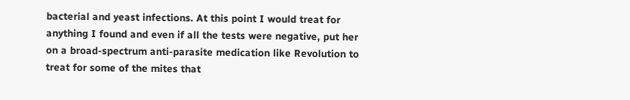bacterial and yeast infections. At this point I would treat for anything I found and even if all the tests were negative, put her on a broad-spectrum anti-parasite medication like Revolution to treat for some of the mites that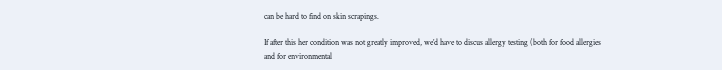can be hard to find on skin scrapings.

If after this her condition was not greatly improved, we’d have to discus allergy testing (both for food allergies and for environmental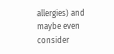allergies) and maybe even consider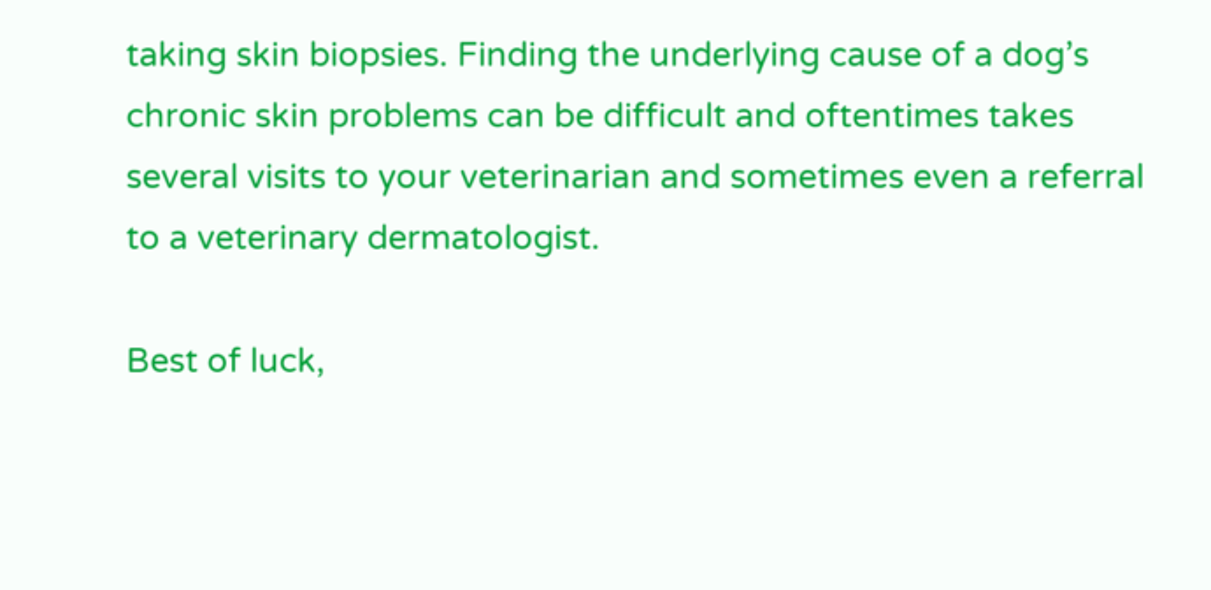taking skin biopsies. Finding the underlying cause of a dog’s chronic skin problems can be difficult and oftentimes takes several visits to your veterinarian and sometimes even a referral to a veterinary dermatologist.

Best of luck,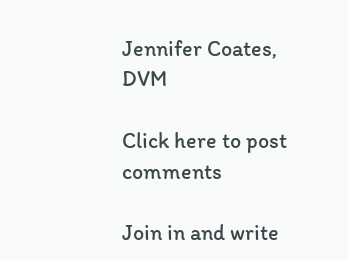Jennifer Coates, DVM

Click here to post comments

Join in and write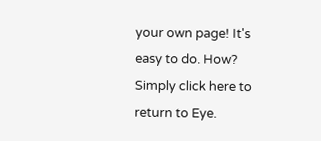your own page! It's easy to do. How? Simply click here to return to Eye.